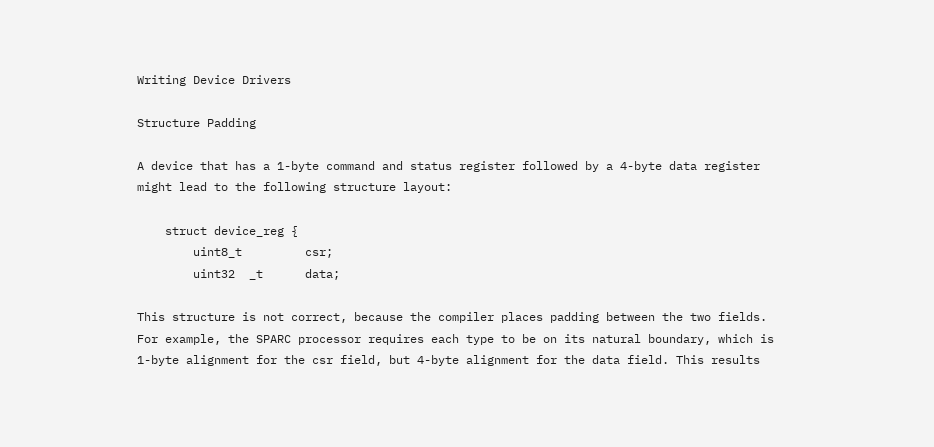Writing Device Drivers

Structure Padding

A device that has a 1-byte command and status register followed by a 4-byte data register might lead to the following structure layout:

    struct device_reg {
        uint8_t         csr;
        uint32  _t      data;

This structure is not correct, because the compiler places padding between the two fields. For example, the SPARC processor requires each type to be on its natural boundary, which is 1-byte alignment for the csr field, but 4-byte alignment for the data field. This results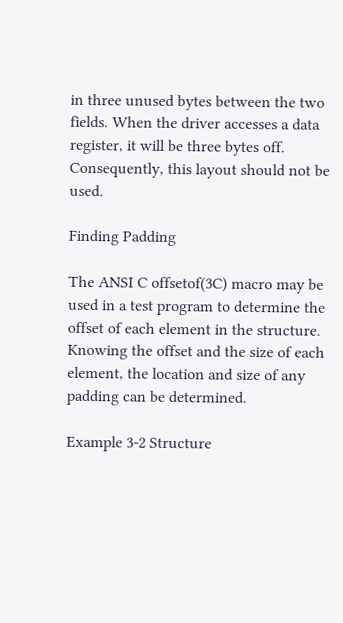in three unused bytes between the two fields. When the driver accesses a data register, it will be three bytes off. Consequently, this layout should not be used.

Finding Padding

The ANSI C offsetof(3C) macro may be used in a test program to determine the offset of each element in the structure. Knowing the offset and the size of each element, the location and size of any padding can be determined.

Example 3-2 Structure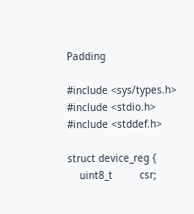Padding

#include <sys/types.h>
#include <stdio.h>
#include <stddef.h>

struct device_reg {
    uint8_t         csr;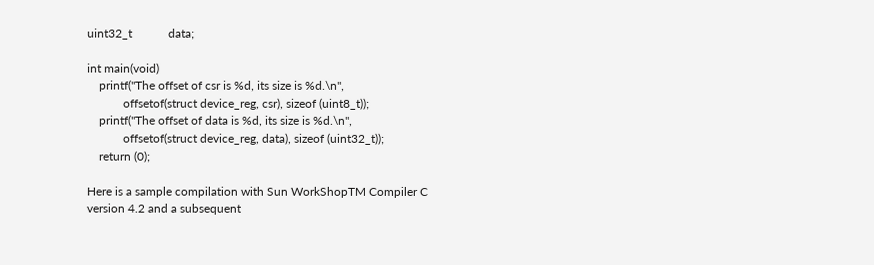uint32_t            data;

int main(void)
    printf("The offset of csr is %d, its size is %d.\n",
            offsetof(struct device_reg, csr), sizeof (uint8_t));
    printf("The offset of data is %d, its size is %d.\n",
            offsetof(struct device_reg, data), sizeof (uint32_t));
    return (0);

Here is a sample compilation with Sun WorkShopTM Compiler C version 4.2 and a subsequent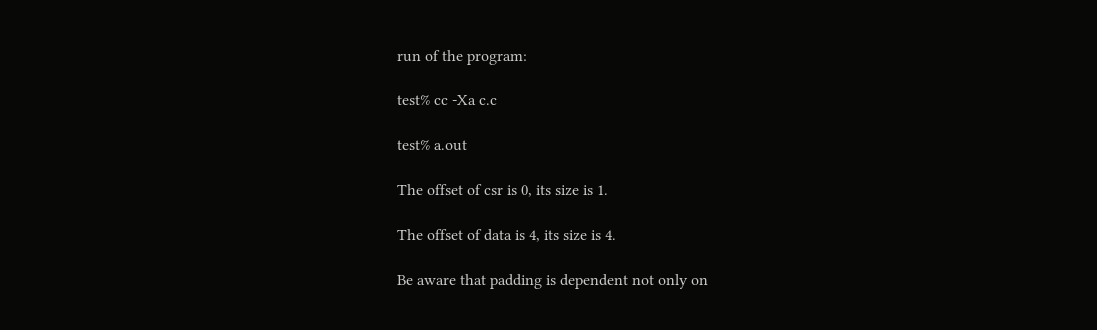run of the program:

test% cc -Xa c.c

test% a.out

The offset of csr is 0, its size is 1.

The offset of data is 4, its size is 4.

Be aware that padding is dependent not only on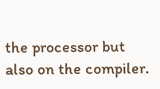the processor but also on the compiler.